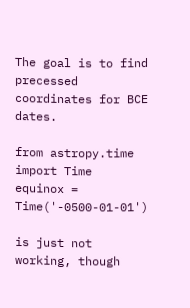The goal is to find precessed coordinates for BCE dates.

from astropy.time import Time
equinox = Time('-0500-01-01')

is just not working, though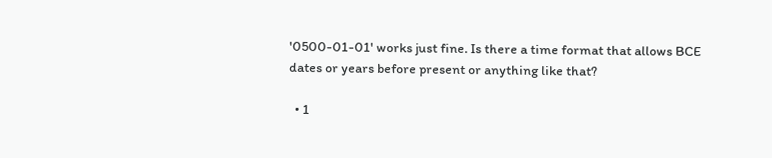'0500-01-01' works just fine. Is there a time format that allows BCE dates or years before present or anything like that?

  • 1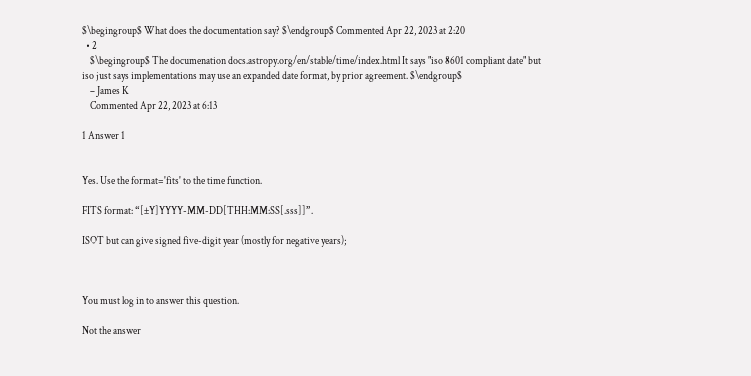$\begingroup$ What does the documentation say? $\endgroup$ Commented Apr 22, 2023 at 2:20
  • 2
    $\begingroup$ The documenation docs.astropy.org/en/stable/time/index.html It says "iso 8601 compliant date" but iso just says implementations may use an expanded date format, by prior agreement. $\endgroup$
    – James K
    Commented Apr 22, 2023 at 6:13

1 Answer 1


Yes. Use the format='fits' to the time function.

FITS format: “[±Y]YYYY-MM-DD[THH:MM:SS[.sss]]”.

ISOT but can give signed five-digit year (mostly for negative years);



You must log in to answer this question.

Not the answer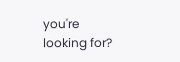you're looking for?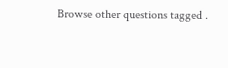Browse other questions tagged .